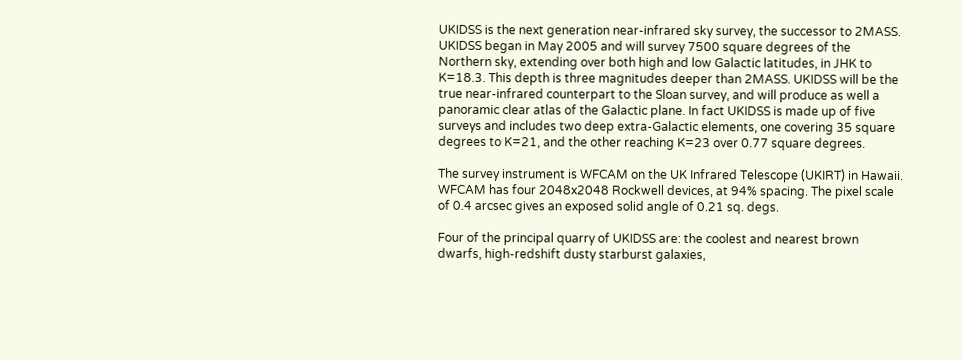UKIDSS is the next generation near-infrared sky survey, the successor to 2MASS. UKIDSS began in May 2005 and will survey 7500 square degrees of the Northern sky, extending over both high and low Galactic latitudes, in JHK to K=18.3. This depth is three magnitudes deeper than 2MASS. UKIDSS will be the true near-infrared counterpart to the Sloan survey, and will produce as well a panoramic clear atlas of the Galactic plane. In fact UKIDSS is made up of five surveys and includes two deep extra-Galactic elements, one covering 35 square degrees to K=21, and the other reaching K=23 over 0.77 square degrees.

The survey instrument is WFCAM on the UK Infrared Telescope (UKIRT) in Hawaii. WFCAM has four 2048x2048 Rockwell devices, at 94% spacing. The pixel scale of 0.4 arcsec gives an exposed solid angle of 0.21 sq. degs.

Four of the principal quarry of UKIDSS are: the coolest and nearest brown dwarfs, high-redshift dusty starburst galaxies,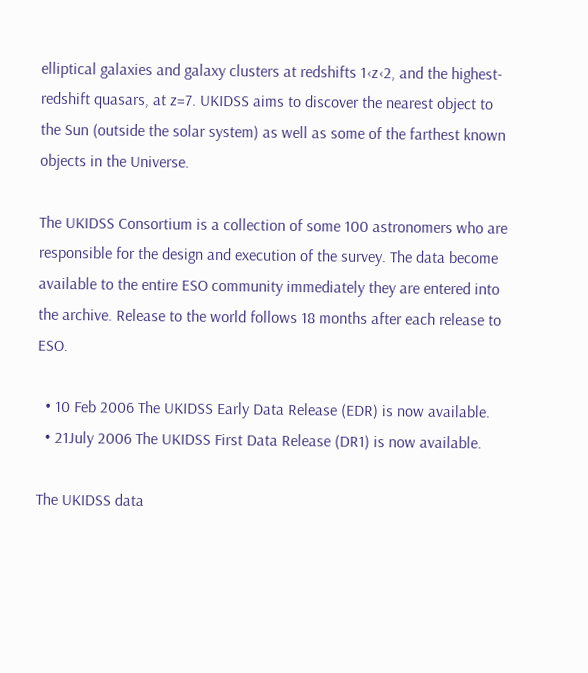elliptical galaxies and galaxy clusters at redshifts 1‹z‹2, and the highest-redshift quasars, at z=7. UKIDSS aims to discover the nearest object to the Sun (outside the solar system) as well as some of the farthest known objects in the Universe.

The UKIDSS Consortium is a collection of some 100 astronomers who are responsible for the design and execution of the survey. The data become available to the entire ESO community immediately they are entered into the archive. Release to the world follows 18 months after each release to ESO.

  • 10 Feb 2006 The UKIDSS Early Data Release (EDR) is now available.
  • 21July 2006 The UKIDSS First Data Release (DR1) is now available.

The UKIDSS data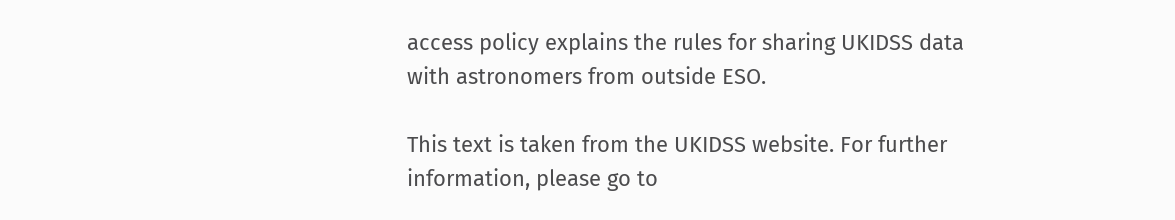access policy explains the rules for sharing UKIDSS data with astronomers from outside ESO.

This text is taken from the UKIDSS website. For further information, please go to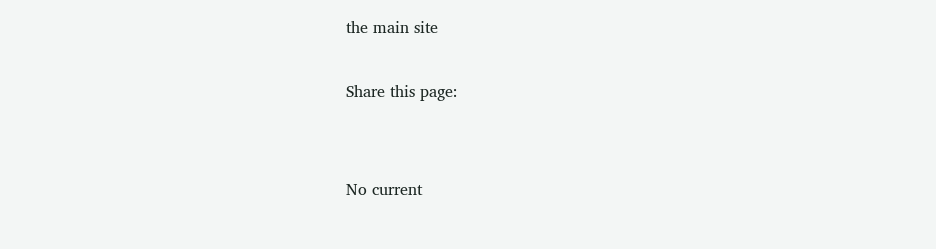the main site

Share this page:


No current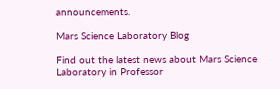announcements.

Mars Science Laboratory Blog

Find out the latest news about Mars Science Laboratory in Professor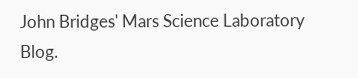John Bridges' Mars Science Laboratory Blog.